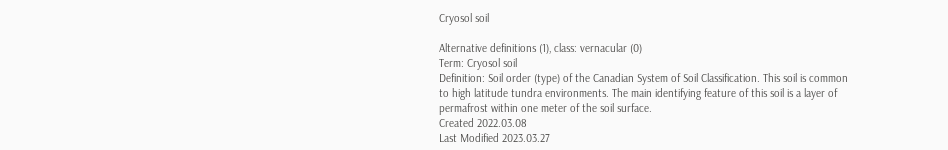Cryosol soil

Alternative definitions (1), class: vernacular (0)
Term: Cryosol soil
Definition: Soil order (type) of the Canadian System of Soil Classification. This soil is common to high latitude tundra environments. The main identifying feature of this soil is a layer of permafrost within one meter of the soil surface.
Created 2022.03.08
Last Modified 2023.03.27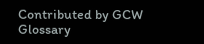Contributed by GCW Glossary